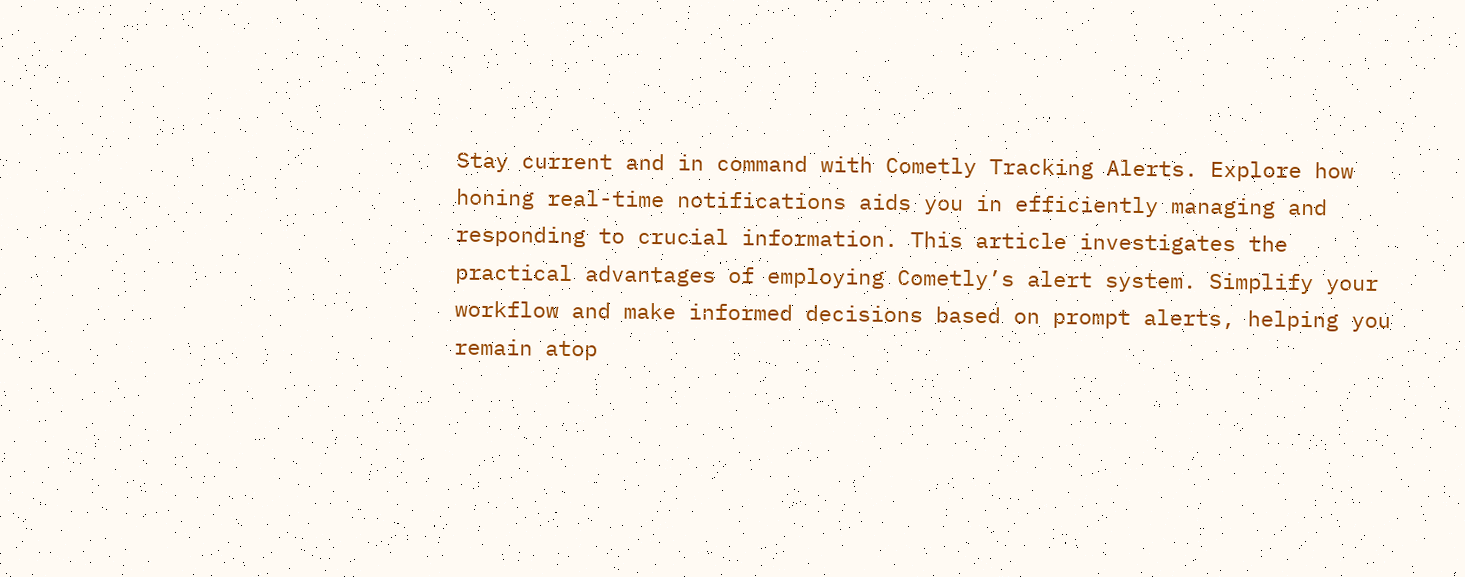Stay current and in command with Cometly Tracking Alerts. Explore how honing real-time notifications aids you in efficiently managing and responding to crucial information. This article investigates the practical advantages of employing Cometly’s alert system. Simplify your workflow and make informed decisions based on prompt alerts, helping you remain atop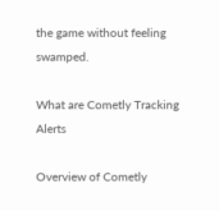the game without feeling swamped.

What are Cometly Tracking Alerts

Overview of Cometly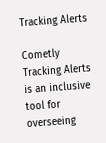Tracking Alerts

Cometly Tracking Alerts is an inclusive tool for overseeing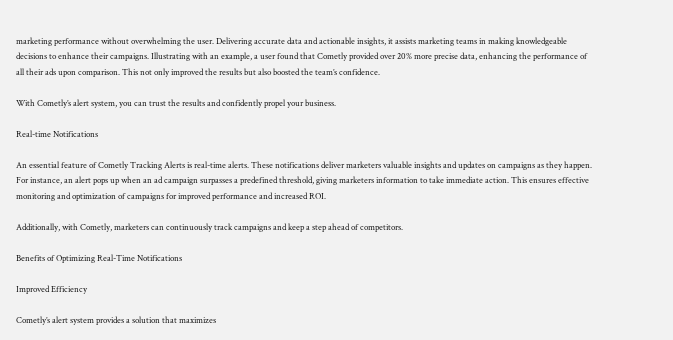marketing performance without overwhelming the user. Delivering accurate data and actionable insights, it assists marketing teams in making knowledgeable decisions to enhance their campaigns. Illustrating with an example, a user found that Cometly provided over 20% more precise data, enhancing the performance of all their ads upon comparison. This not only improved the results but also boosted the team’s confidence.

With Cometly’s alert system, you can trust the results and confidently propel your business.

Real-time Notifications

An essential feature of Cometly Tracking Alerts is real-time alerts. These notifications deliver marketers valuable insights and updates on campaigns as they happen. For instance, an alert pops up when an ad campaign surpasses a predefined threshold, giving marketers information to take immediate action. This ensures effective monitoring and optimization of campaigns for improved performance and increased ROI.

Additionally, with Cometly, marketers can continuously track campaigns and keep a step ahead of competitors.

Benefits of Optimizing Real-Time Notifications

Improved Efficiency

Cometly’s alert system provides a solution that maximizes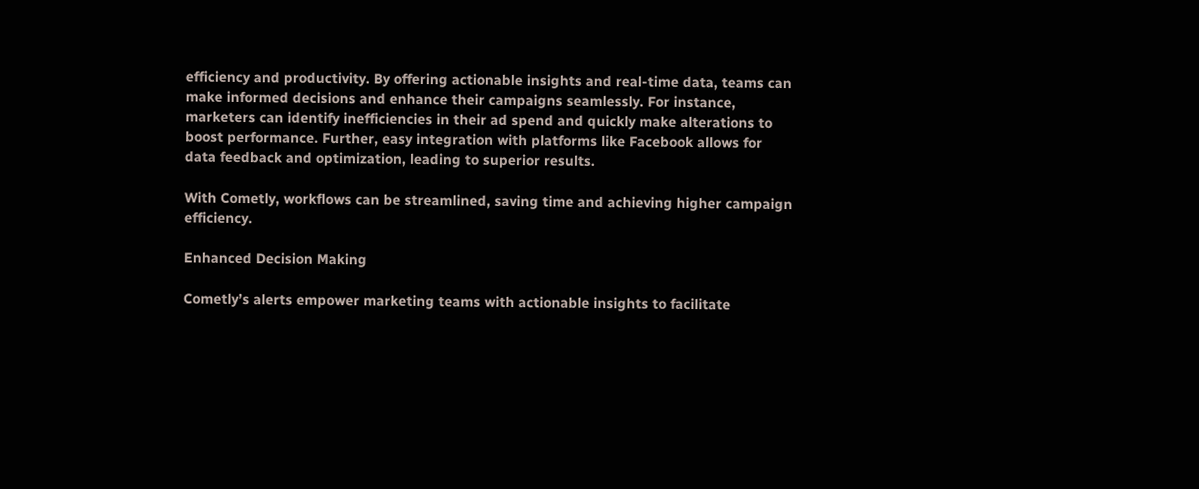efficiency and productivity. By offering actionable insights and real-time data, teams can make informed decisions and enhance their campaigns seamlessly. For instance, marketers can identify inefficiencies in their ad spend and quickly make alterations to boost performance. Further, easy integration with platforms like Facebook allows for data feedback and optimization, leading to superior results.

With Cometly, workflows can be streamlined, saving time and achieving higher campaign efficiency.

Enhanced Decision Making

Cometly’s alerts empower marketing teams with actionable insights to facilitate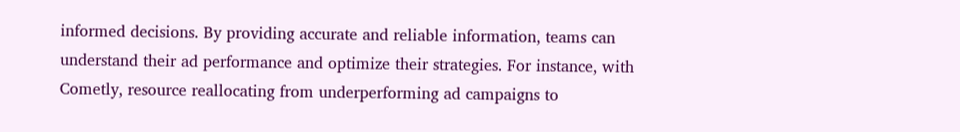informed decisions. By providing accurate and reliable information, teams can understand their ad performance and optimize their strategies. For instance, with Cometly, resource reallocating from underperforming ad campaigns to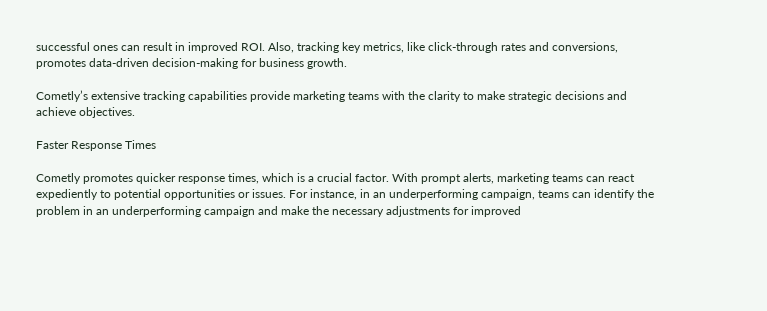successful ones can result in improved ROI. Also, tracking key metrics, like click-through rates and conversions, promotes data-driven decision-making for business growth.

Cometly’s extensive tracking capabilities provide marketing teams with the clarity to make strategic decisions and achieve objectives.

Faster Response Times

Cometly promotes quicker response times, which is a crucial factor. With prompt alerts, marketing teams can react expediently to potential opportunities or issues. For instance, in an underperforming campaign, teams can identify the problem in an underperforming campaign and make the necessary adjustments for improved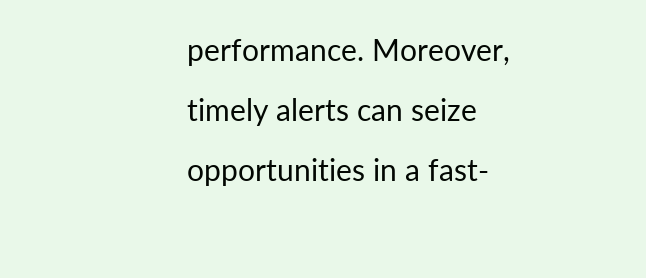performance. Moreover, timely alerts can seize opportunities in a fast-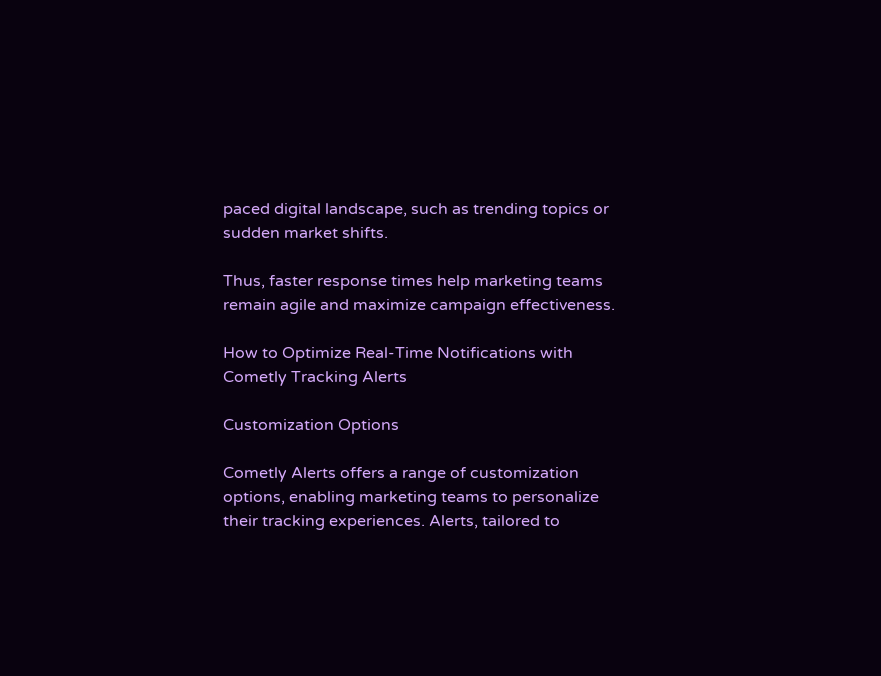paced digital landscape, such as trending topics or sudden market shifts.

Thus, faster response times help marketing teams remain agile and maximize campaign effectiveness.

How to Optimize Real-Time Notifications with Cometly Tracking Alerts

Customization Options

Cometly Alerts offers a range of customization options, enabling marketing teams to personalize their tracking experiences. Alerts, tailored to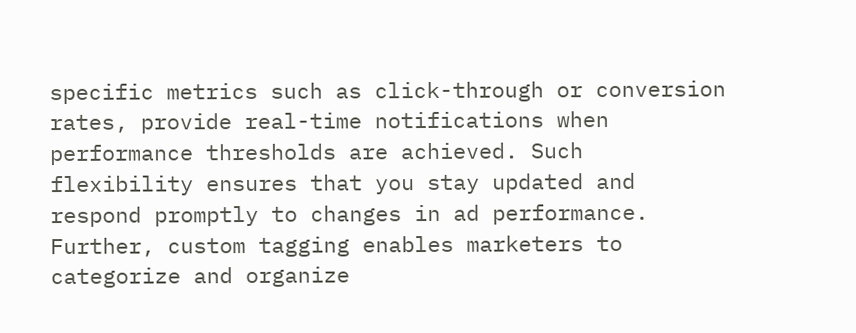specific metrics such as click-through or conversion rates, provide real-time notifications when performance thresholds are achieved. Such flexibility ensures that you stay updated and respond promptly to changes in ad performance. Further, custom tagging enables marketers to categorize and organize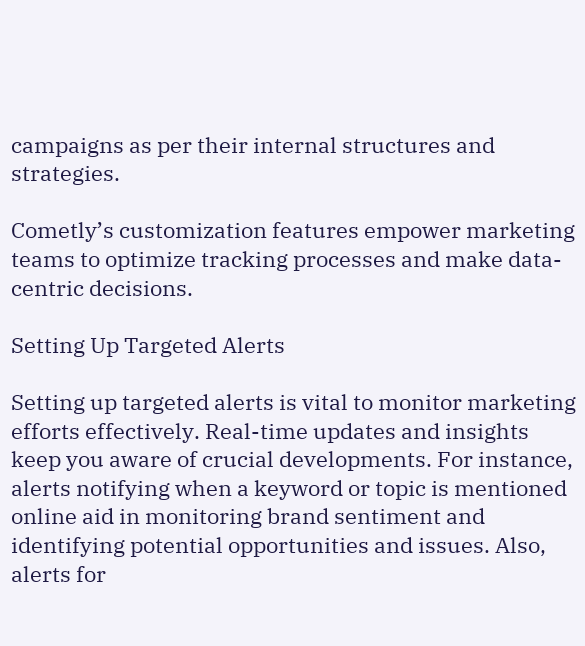campaigns as per their internal structures and strategies.

Cometly’s customization features empower marketing teams to optimize tracking processes and make data-centric decisions.

Setting Up Targeted Alerts

Setting up targeted alerts is vital to monitor marketing efforts effectively. Real-time updates and insights keep you aware of crucial developments. For instance, alerts notifying when a keyword or topic is mentioned online aid in monitoring brand sentiment and identifying potential opportunities and issues. Also, alerts for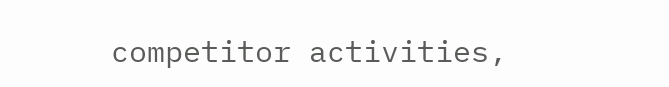competitor activities,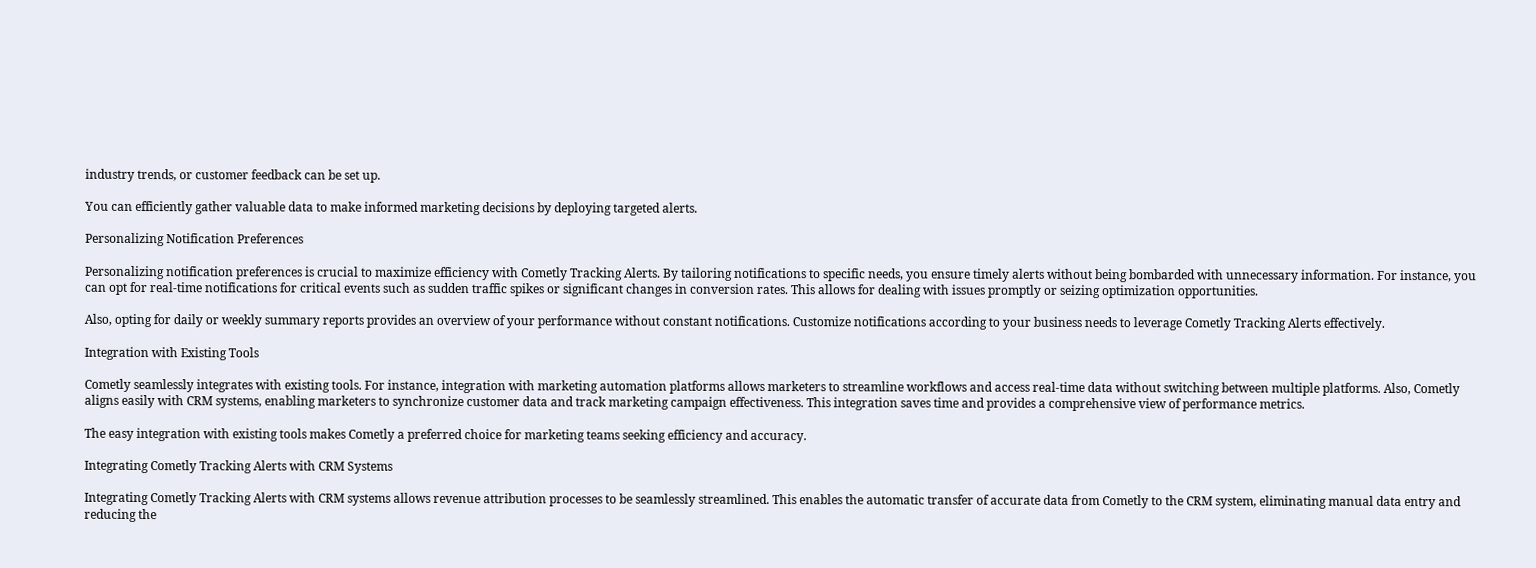industry trends, or customer feedback can be set up.

You can efficiently gather valuable data to make informed marketing decisions by deploying targeted alerts.

Personalizing Notification Preferences

Personalizing notification preferences is crucial to maximize efficiency with Cometly Tracking Alerts. By tailoring notifications to specific needs, you ensure timely alerts without being bombarded with unnecessary information. For instance, you can opt for real-time notifications for critical events such as sudden traffic spikes or significant changes in conversion rates. This allows for dealing with issues promptly or seizing optimization opportunities.

Also, opting for daily or weekly summary reports provides an overview of your performance without constant notifications. Customize notifications according to your business needs to leverage Cometly Tracking Alerts effectively.

Integration with Existing Tools

Cometly seamlessly integrates with existing tools. For instance, integration with marketing automation platforms allows marketers to streamline workflows and access real-time data without switching between multiple platforms. Also, Cometly aligns easily with CRM systems, enabling marketers to synchronize customer data and track marketing campaign effectiveness. This integration saves time and provides a comprehensive view of performance metrics.

The easy integration with existing tools makes Cometly a preferred choice for marketing teams seeking efficiency and accuracy.

Integrating Cometly Tracking Alerts with CRM Systems

Integrating Cometly Tracking Alerts with CRM systems allows revenue attribution processes to be seamlessly streamlined. This enables the automatic transfer of accurate data from Cometly to the CRM system, eliminating manual data entry and reducing the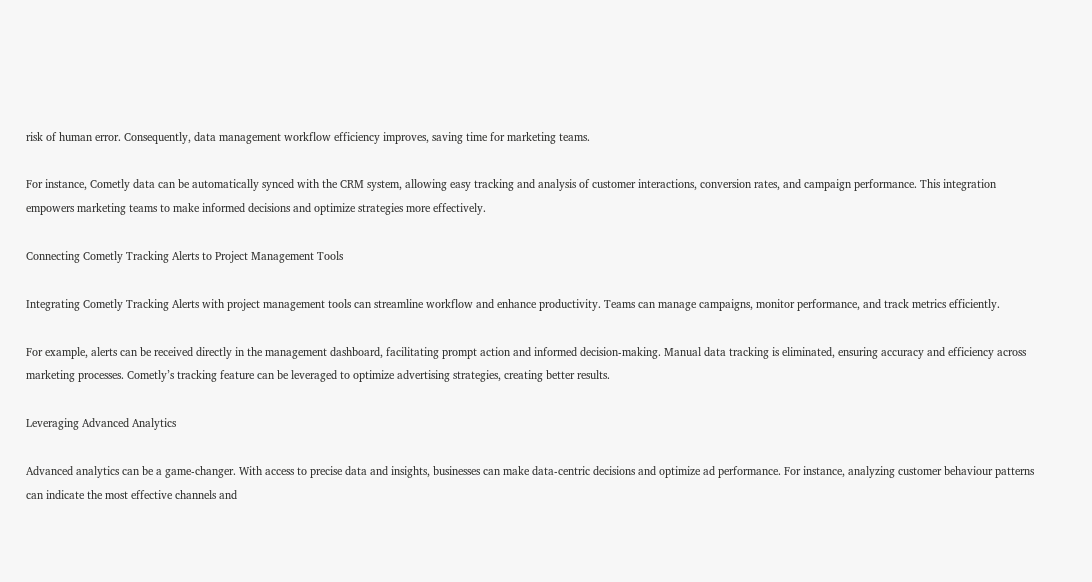risk of human error. Consequently, data management workflow efficiency improves, saving time for marketing teams.

For instance, Cometly data can be automatically synced with the CRM system, allowing easy tracking and analysis of customer interactions, conversion rates, and campaign performance. This integration empowers marketing teams to make informed decisions and optimize strategies more effectively.

Connecting Cometly Tracking Alerts to Project Management Tools

Integrating Cometly Tracking Alerts with project management tools can streamline workflow and enhance productivity. Teams can manage campaigns, monitor performance, and track metrics efficiently.

For example, alerts can be received directly in the management dashboard, facilitating prompt action and informed decision-making. Manual data tracking is eliminated, ensuring accuracy and efficiency across marketing processes. Cometly’s tracking feature can be leveraged to optimize advertising strategies, creating better results.

Leveraging Advanced Analytics

Advanced analytics can be a game-changer. With access to precise data and insights, businesses can make data-centric decisions and optimize ad performance. For instance, analyzing customer behaviour patterns can indicate the most effective channels and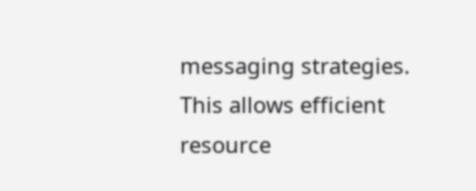messaging strategies. This allows efficient resource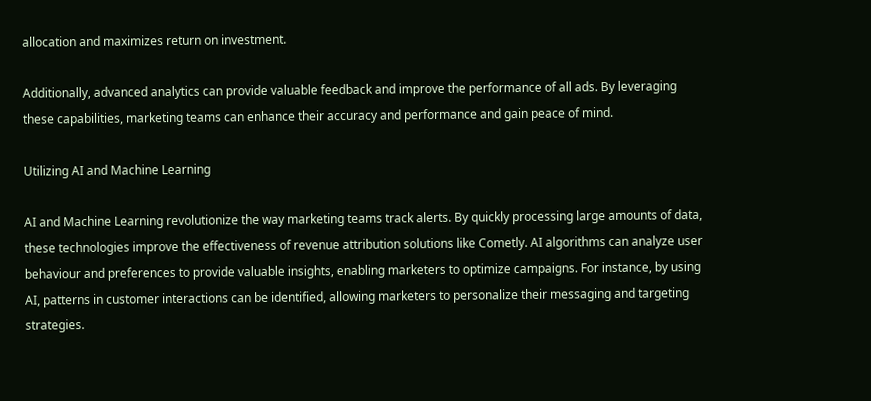allocation and maximizes return on investment.

Additionally, advanced analytics can provide valuable feedback and improve the performance of all ads. By leveraging these capabilities, marketing teams can enhance their accuracy and performance and gain peace of mind.

Utilizing AI and Machine Learning

AI and Machine Learning revolutionize the way marketing teams track alerts. By quickly processing large amounts of data, these technologies improve the effectiveness of revenue attribution solutions like Cometly. AI algorithms can analyze user behaviour and preferences to provide valuable insights, enabling marketers to optimize campaigns. For instance, by using AI, patterns in customer interactions can be identified, allowing marketers to personalize their messaging and targeting strategies.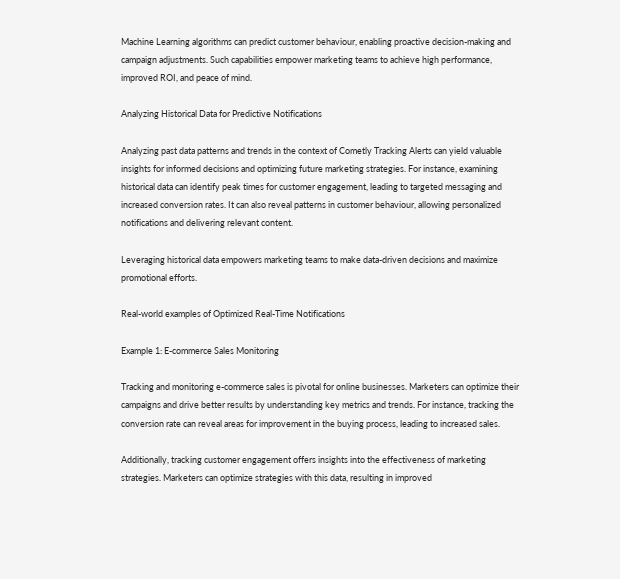Machine Learning algorithms can predict customer behaviour, enabling proactive decision-making and campaign adjustments. Such capabilities empower marketing teams to achieve high performance, improved ROI, and peace of mind.

Analyzing Historical Data for Predictive Notifications

Analyzing past data patterns and trends in the context of Cometly Tracking Alerts can yield valuable insights for informed decisions and optimizing future marketing strategies. For instance, examining historical data can identify peak times for customer engagement, leading to targeted messaging and increased conversion rates. It can also reveal patterns in customer behaviour, allowing personalized notifications and delivering relevant content.

Leveraging historical data empowers marketing teams to make data-driven decisions and maximize promotional efforts.

Real-world examples of Optimized Real-Time Notifications

Example 1: E-commerce Sales Monitoring

Tracking and monitoring e-commerce sales is pivotal for online businesses. Marketers can optimize their campaigns and drive better results by understanding key metrics and trends. For instance, tracking the conversion rate can reveal areas for improvement in the buying process, leading to increased sales.

Additionally, tracking customer engagement offers insights into the effectiveness of marketing strategies. Marketers can optimize strategies with this data, resulting in improved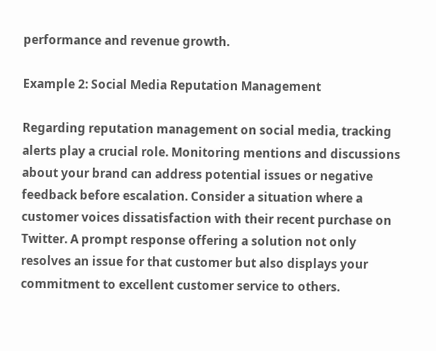performance and revenue growth.

Example 2: Social Media Reputation Management

Regarding reputation management on social media, tracking alerts play a crucial role. Monitoring mentions and discussions about your brand can address potential issues or negative feedback before escalation. Consider a situation where a customer voices dissatisfaction with their recent purchase on Twitter. A prompt response offering a solution not only resolves an issue for that customer but also displays your commitment to excellent customer service to others.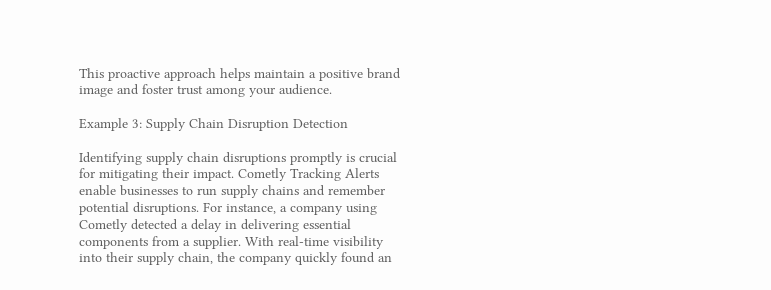This proactive approach helps maintain a positive brand image and foster trust among your audience.

Example 3: Supply Chain Disruption Detection

Identifying supply chain disruptions promptly is crucial for mitigating their impact. Cometly Tracking Alerts enable businesses to run supply chains and remember potential disruptions. For instance, a company using Cometly detected a delay in delivering essential components from a supplier. With real-time visibility into their supply chain, the company quickly found an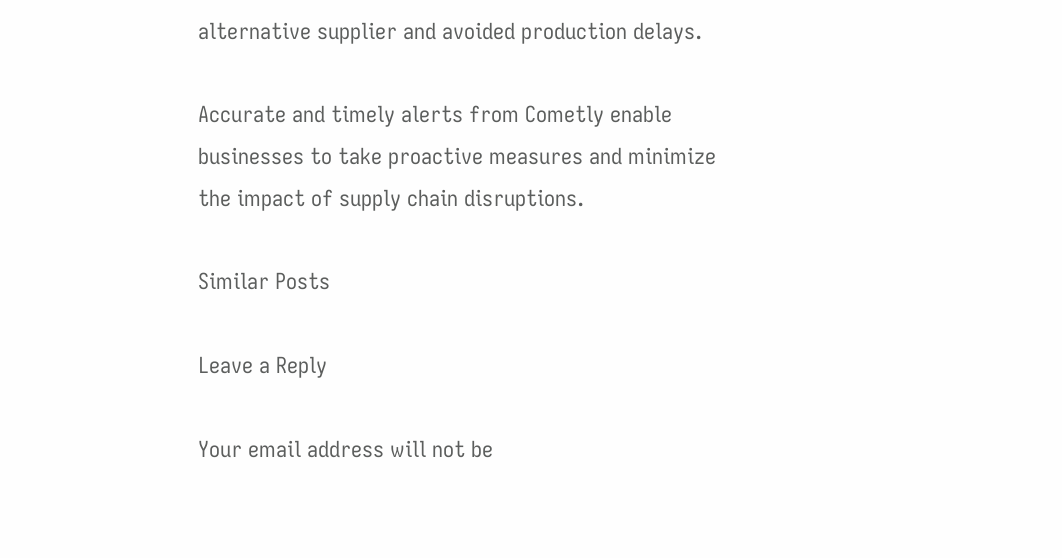alternative supplier and avoided production delays.

Accurate and timely alerts from Cometly enable businesses to take proactive measures and minimize the impact of supply chain disruptions.

Similar Posts

Leave a Reply

Your email address will not be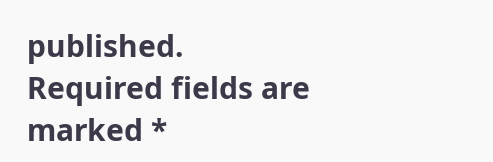published. Required fields are marked *